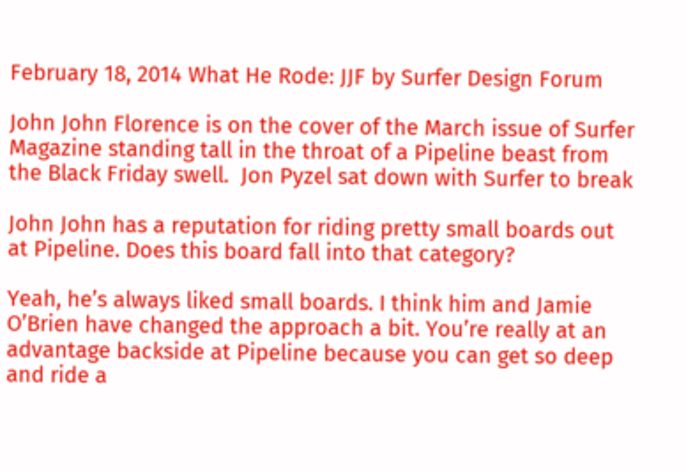February 18, 2014 What He Rode: JJF by Surfer Design Forum

John John Florence is on the cover of the March issue of Surfer Magazine standing tall in the throat of a Pipeline beast from the Black Friday swell.  Jon Pyzel sat down with Surfer to break

John John has a reputation for riding pretty small boards out at Pipeline. Does this board fall into that category?

Yeah, he’s always liked small boards. I think him and Jamie O’Brien have changed the approach a bit. You’re really at an advantage backside at Pipeline because you can get so deep and ride a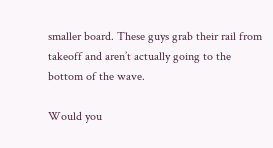smaller board. These guys grab their rail from takeoff and aren’t actually going to the bottom of the wave.

Would you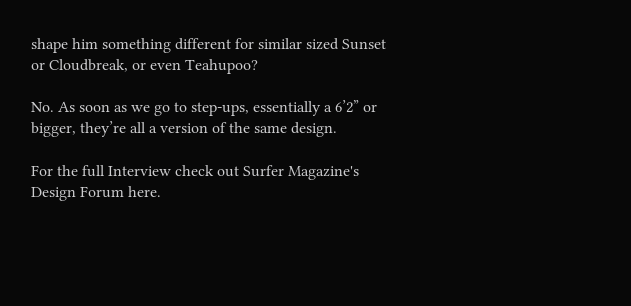shape him something different for similar sized Sunset or Cloudbreak, or even Teahupoo?

No. As soon as we go to step-ups, essentially a 6’2” or bigger, they’re all a version of the same design.

For the full Interview check out Surfer Magazine's Design Forum here.